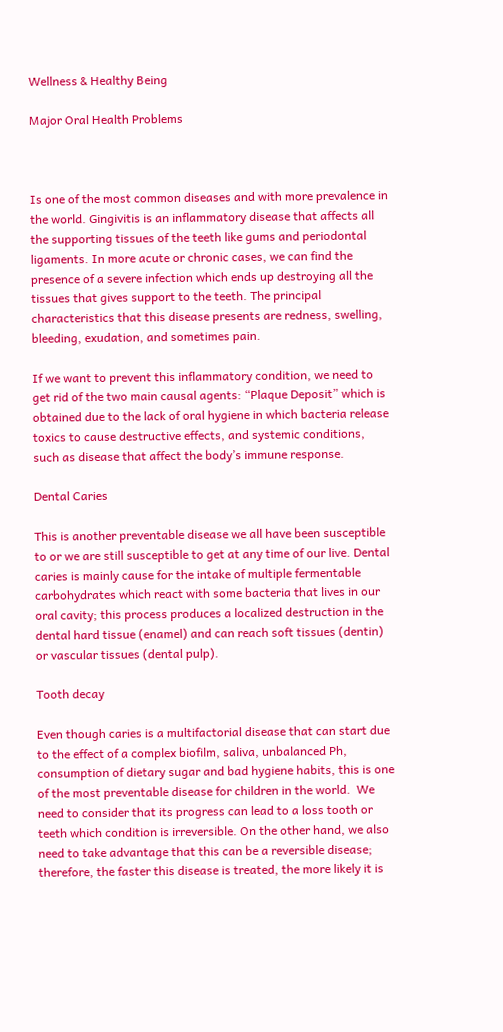Wellness & Healthy Being

Major Oral Health Problems



Is one of the most common diseases and with more prevalence in the world. Gingivitis is an inflammatory disease that affects all the supporting tissues of the teeth like gums and periodontal ligaments. In more acute or chronic cases, we can find the presence of a severe infection which ends up destroying all the tissues that gives support to the teeth. The principal characteristics that this disease presents are redness, swelling, bleeding, exudation, and sometimes pain.

If we want to prevent this inflammatory condition, we need to get rid of the two main causal agents: “Plaque Deposit” which is obtained due to the lack of oral hygiene in which bacteria release toxics to cause destructive effects, and systemic conditions, such as disease that affect the body’s immune response.

Dental Caries

This is another preventable disease we all have been susceptible to or we are still susceptible to get at any time of our live. Dental caries is mainly cause for the intake of multiple fermentable carbohydrates which react with some bacteria that lives in our oral cavity; this process produces a localized destruction in the dental hard tissue (enamel) and can reach soft tissues (dentin) or vascular tissues (dental pulp).

Tooth decay

Even though caries is a multifactorial disease that can start due to the effect of a complex biofilm, saliva, unbalanced Ph, consumption of dietary sugar and bad hygiene habits, this is one of the most preventable disease for children in the world.  We need to consider that its progress can lead to a loss tooth or teeth which condition is irreversible. On the other hand, we also need to take advantage that this can be a reversible disease; therefore, the faster this disease is treated, the more likely it is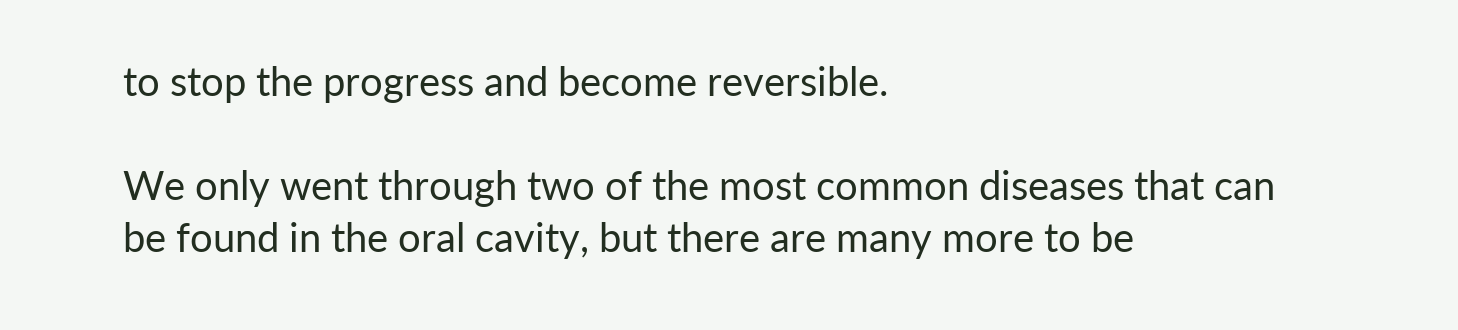to stop the progress and become reversible.

We only went through two of the most common diseases that can be found in the oral cavity, but there are many more to be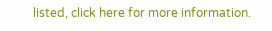listed, click here for more information.